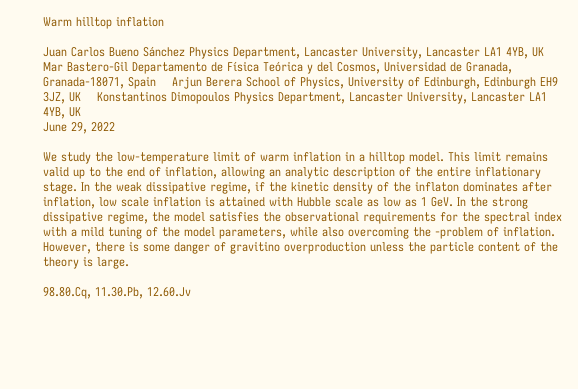Warm hilltop inflation

Juan Carlos Bueno Sánchez Physics Department, Lancaster University, Lancaster LA1 4YB, UK    Mar Bastero-Gil Departamento de Física Teórica y del Cosmos, Universidad de Granada, Granada-18071, Spain    Arjun Berera School of Physics, University of Edinburgh, Edinburgh EH9 3JZ, UK    Konstantinos Dimopoulos Physics Department, Lancaster University, Lancaster LA1 4YB, UK
June 29, 2022

We study the low-temperature limit of warm inflation in a hilltop model. This limit remains valid up to the end of inflation, allowing an analytic description of the entire inflationary stage. In the weak dissipative regime, if the kinetic density of the inflaton dominates after inflation, low scale inflation is attained with Hubble scale as low as 1 GeV. In the strong dissipative regime, the model satisfies the observational requirements for the spectral index with a mild tuning of the model parameters, while also overcoming the -problem of inflation. However, there is some danger of gravitino overproduction unless the particle content of the theory is large.

98.80.Cq, 11.30.Pb, 12.60.Jv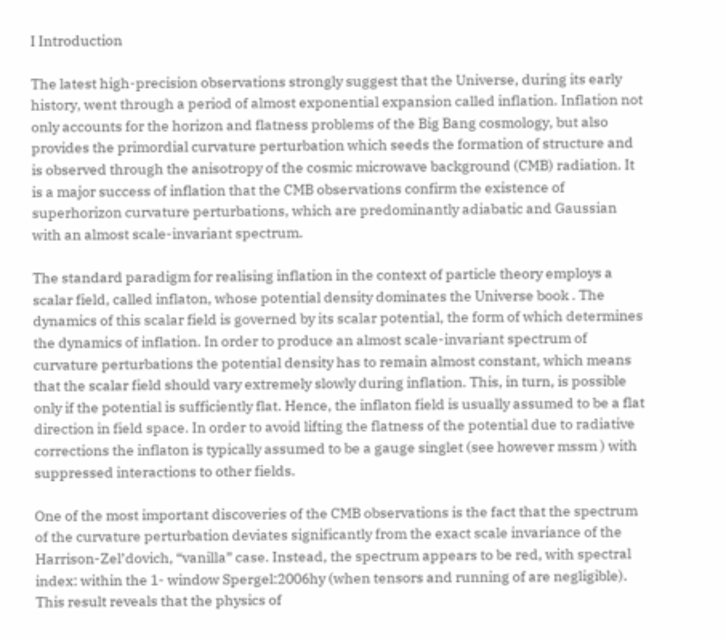I Introduction

The latest high-precision observations strongly suggest that the Universe, during its early history, went through a period of almost exponential expansion called inflation. Inflation not only accounts for the horizon and flatness problems of the Big Bang cosmology, but also provides the primordial curvature perturbation which seeds the formation of structure and is observed through the anisotropy of the cosmic microwave background (CMB) radiation. It is a major success of inflation that the CMB observations confirm the existence of superhorizon curvature perturbations, which are predominantly adiabatic and Gaussian with an almost scale-invariant spectrum.

The standard paradigm for realising inflation in the context of particle theory employs a scalar field, called inflaton, whose potential density dominates the Universe book . The dynamics of this scalar field is governed by its scalar potential, the form of which determines the dynamics of inflation. In order to produce an almost scale-invariant spectrum of curvature perturbations the potential density has to remain almost constant, which means that the scalar field should vary extremely slowly during inflation. This, in turn, is possible only if the potential is sufficiently flat. Hence, the inflaton field is usually assumed to be a flat direction in field space. In order to avoid lifting the flatness of the potential due to radiative corrections the inflaton is typically assumed to be a gauge singlet (see however mssm ) with suppressed interactions to other fields.

One of the most important discoveries of the CMB observations is the fact that the spectrum of the curvature perturbation deviates significantly from the exact scale invariance of the Harrison-Zel’dovich, “vanilla” case. Instead, the spectrum appears to be red, with spectral index: within the 1- window Spergel:2006hy (when tensors and running of are negligible). This result reveals that the physics of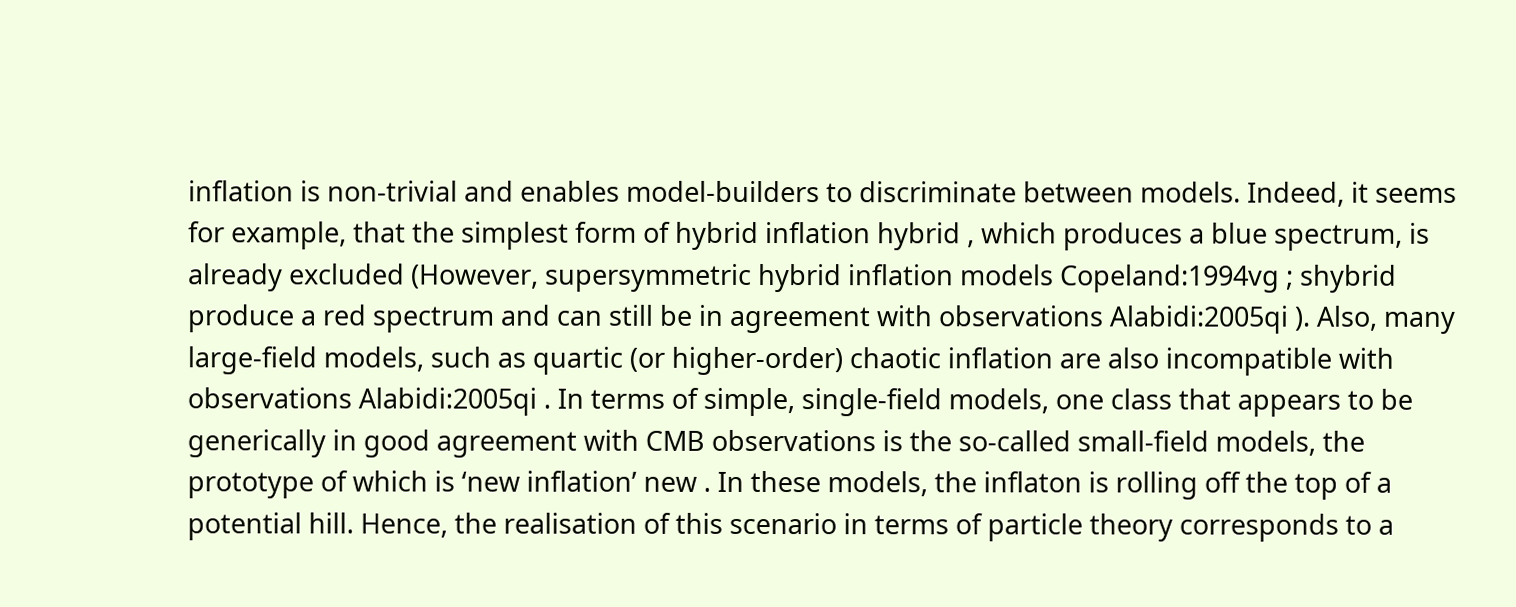inflation is non-trivial and enables model-builders to discriminate between models. Indeed, it seems for example, that the simplest form of hybrid inflation hybrid , which produces a blue spectrum, is already excluded (However, supersymmetric hybrid inflation models Copeland:1994vg ; shybrid produce a red spectrum and can still be in agreement with observations Alabidi:2005qi ). Also, many large-field models, such as quartic (or higher-order) chaotic inflation are also incompatible with observations Alabidi:2005qi . In terms of simple, single-field models, one class that appears to be generically in good agreement with CMB observations is the so-called small-field models, the prototype of which is ‘new inflation’ new . In these models, the inflaton is rolling off the top of a potential hill. Hence, the realisation of this scenario in terms of particle theory corresponds to a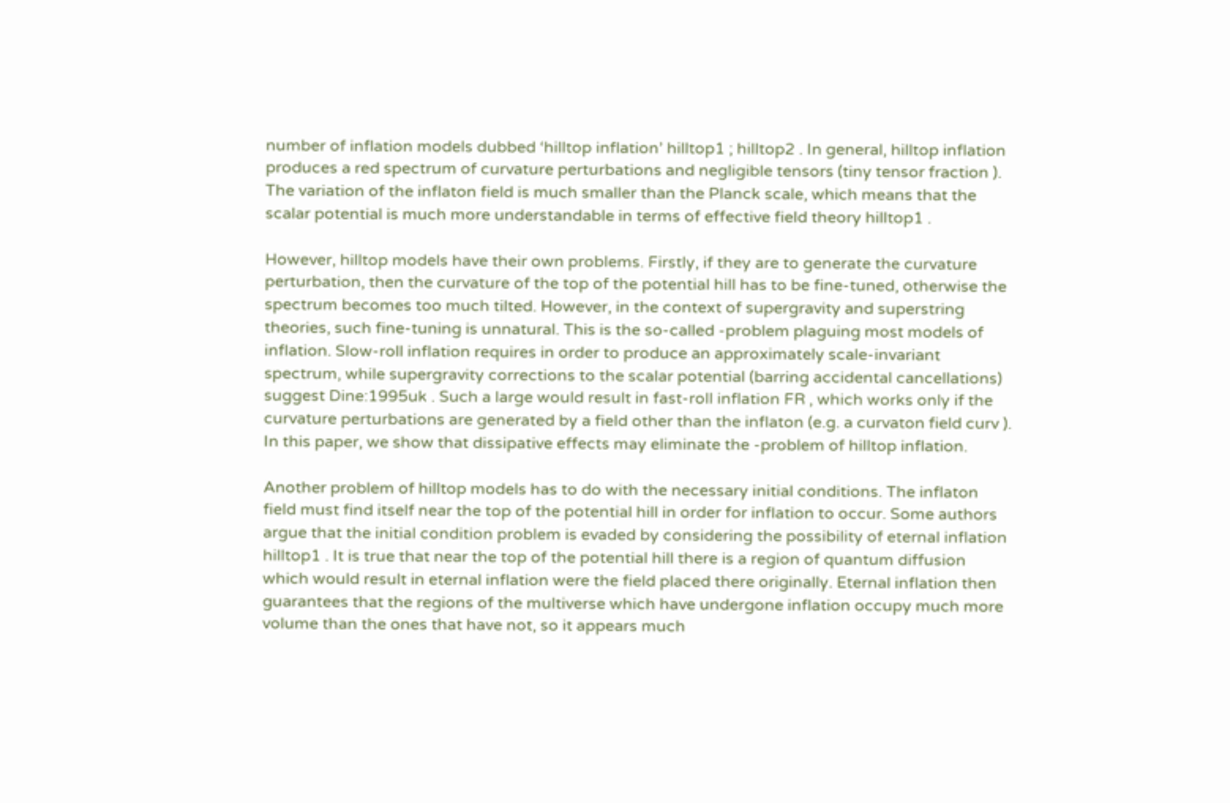number of inflation models dubbed ‘hilltop inflation’ hilltop1 ; hilltop2 . In general, hilltop inflation produces a red spectrum of curvature perturbations and negligible tensors (tiny tensor fraction ). The variation of the inflaton field is much smaller than the Planck scale, which means that the scalar potential is much more understandable in terms of effective field theory hilltop1 .

However, hilltop models have their own problems. Firstly, if they are to generate the curvature perturbation, then the curvature of the top of the potential hill has to be fine-tuned, otherwise the spectrum becomes too much tilted. However, in the context of supergravity and superstring theories, such fine-tuning is unnatural. This is the so-called -problem plaguing most models of inflation. Slow-roll inflation requires in order to produce an approximately scale-invariant spectrum, while supergravity corrections to the scalar potential (barring accidental cancellations) suggest Dine:1995uk . Such a large would result in fast-roll inflation FR , which works only if the curvature perturbations are generated by a field other than the inflaton (e.g. a curvaton field curv ). In this paper, we show that dissipative effects may eliminate the -problem of hilltop inflation.

Another problem of hilltop models has to do with the necessary initial conditions. The inflaton field must find itself near the top of the potential hill in order for inflation to occur. Some authors argue that the initial condition problem is evaded by considering the possibility of eternal inflation hilltop1 . It is true that near the top of the potential hill there is a region of quantum diffusion which would result in eternal inflation were the field placed there originally. Eternal inflation then guarantees that the regions of the multiverse which have undergone inflation occupy much more volume than the ones that have not, so it appears much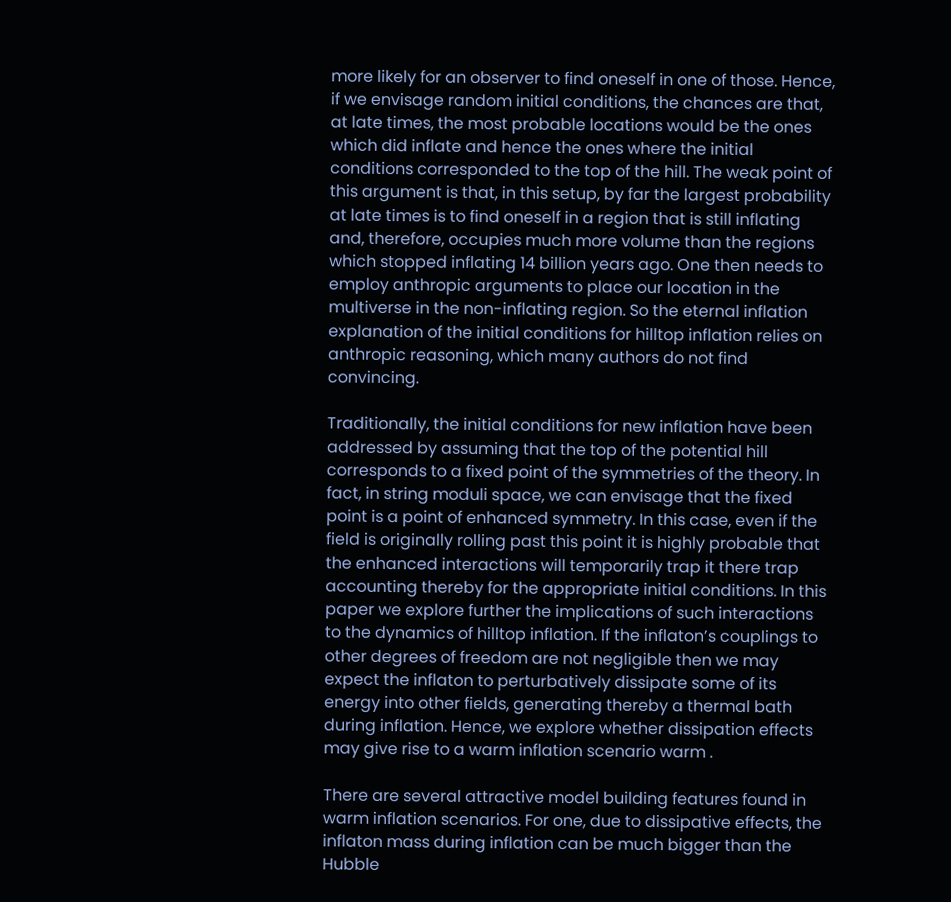more likely for an observer to find oneself in one of those. Hence, if we envisage random initial conditions, the chances are that, at late times, the most probable locations would be the ones which did inflate and hence the ones where the initial conditions corresponded to the top of the hill. The weak point of this argument is that, in this setup, by far the largest probability at late times is to find oneself in a region that is still inflating and, therefore, occupies much more volume than the regions which stopped inflating 14 billion years ago. One then needs to employ anthropic arguments to place our location in the multiverse in the non-inflating region. So the eternal inflation explanation of the initial conditions for hilltop inflation relies on anthropic reasoning, which many authors do not find convincing.

Traditionally, the initial conditions for new inflation have been addressed by assuming that the top of the potential hill corresponds to a fixed point of the symmetries of the theory. In fact, in string moduli space, we can envisage that the fixed point is a point of enhanced symmetry. In this case, even if the field is originally rolling past this point it is highly probable that the enhanced interactions will temporarily trap it there trap accounting thereby for the appropriate initial conditions. In this paper we explore further the implications of such interactions to the dynamics of hilltop inflation. If the inflaton’s couplings to other degrees of freedom are not negligible then we may expect the inflaton to perturbatively dissipate some of its energy into other fields, generating thereby a thermal bath during inflation. Hence, we explore whether dissipation effects may give rise to a warm inflation scenario warm .

There are several attractive model building features found in warm inflation scenarios. For one, due to dissipative effects, the inflaton mass during inflation can be much bigger than the Hubble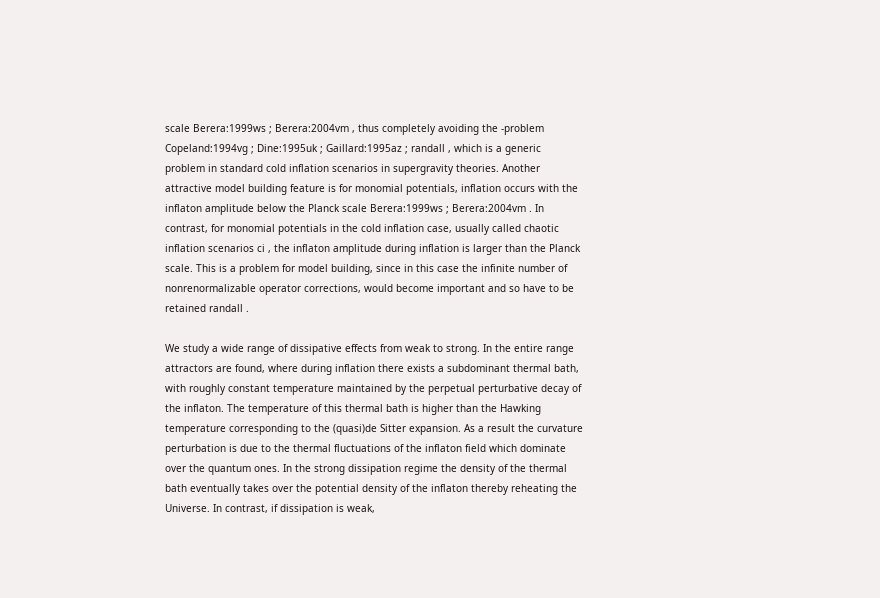scale Berera:1999ws ; Berera:2004vm , thus completely avoiding the -problem Copeland:1994vg ; Dine:1995uk ; Gaillard:1995az ; randall , which is a generic problem in standard cold inflation scenarios in supergravity theories. Another attractive model building feature is for monomial potentials, inflation occurs with the inflaton amplitude below the Planck scale Berera:1999ws ; Berera:2004vm . In contrast, for monomial potentials in the cold inflation case, usually called chaotic inflation scenarios ci , the inflaton amplitude during inflation is larger than the Planck scale. This is a problem for model building, since in this case the infinite number of nonrenormalizable operator corrections, would become important and so have to be retained randall .

We study a wide range of dissipative effects from weak to strong. In the entire range attractors are found, where during inflation there exists a subdominant thermal bath, with roughly constant temperature maintained by the perpetual perturbative decay of the inflaton. The temperature of this thermal bath is higher than the Hawking temperature corresponding to the (quasi)de Sitter expansion. As a result the curvature perturbation is due to the thermal fluctuations of the inflaton field which dominate over the quantum ones. In the strong dissipation regime the density of the thermal bath eventually takes over the potential density of the inflaton thereby reheating the Universe. In contrast, if dissipation is weak,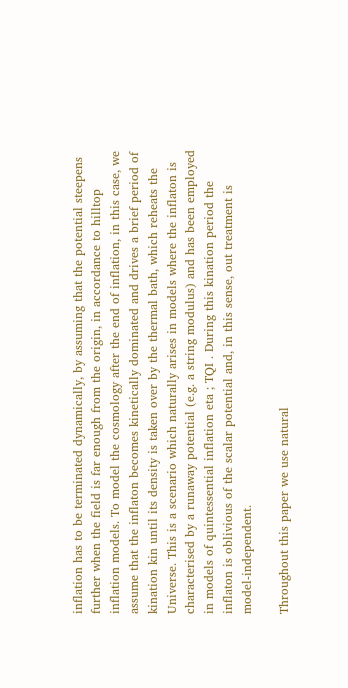inflation has to be terminated dynamically, by assuming that the potential steepens further when the field is far enough from the origin, in accordance to hilltop inflation models. To model the cosmology after the end of inflation, in this case, we assume that the inflaton becomes kinetically dominated and drives a brief period of kination kin until its density is taken over by the thermal bath, which reheats the Universe. This is a scenario which naturally arises in models where the inflaton is characterised by a runaway potential (e.g. a string modulus) and has been employed in models of quintessential inflation eta ; TQI . During this kination period the inflaton is oblivious of the scalar potential and, in this sense, out treatment is model-independent.

Throughout this paper we use natural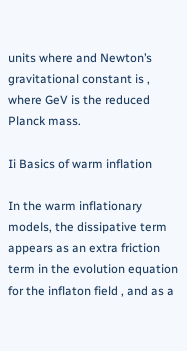units where and Newton’s gravitational constant is , where GeV is the reduced Planck mass.

Ii Basics of warm inflation

In the warm inflationary models, the dissipative term appears as an extra friction term in the evolution equation for the inflaton field , and as a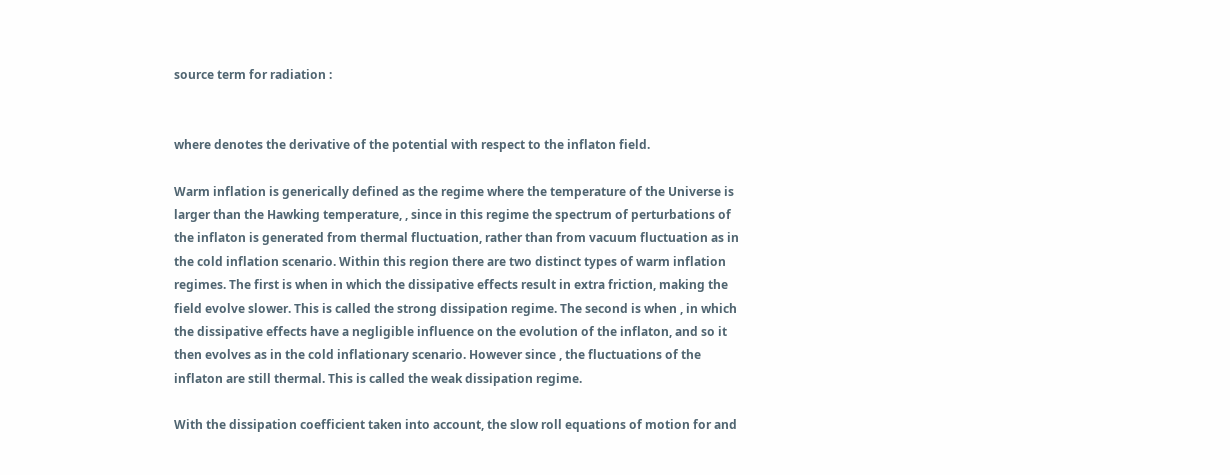source term for radiation :


where denotes the derivative of the potential with respect to the inflaton field.

Warm inflation is generically defined as the regime where the temperature of the Universe is larger than the Hawking temperature, , since in this regime the spectrum of perturbations of the inflaton is generated from thermal fluctuation, rather than from vacuum fluctuation as in the cold inflation scenario. Within this region there are two distinct types of warm inflation regimes. The first is when in which the dissipative effects result in extra friction, making the field evolve slower. This is called the strong dissipation regime. The second is when , in which the dissipative effects have a negligible influence on the evolution of the inflaton, and so it then evolves as in the cold inflationary scenario. However since , the fluctuations of the inflaton are still thermal. This is called the weak dissipation regime.

With the dissipation coefficient taken into account, the slow roll equations of motion for and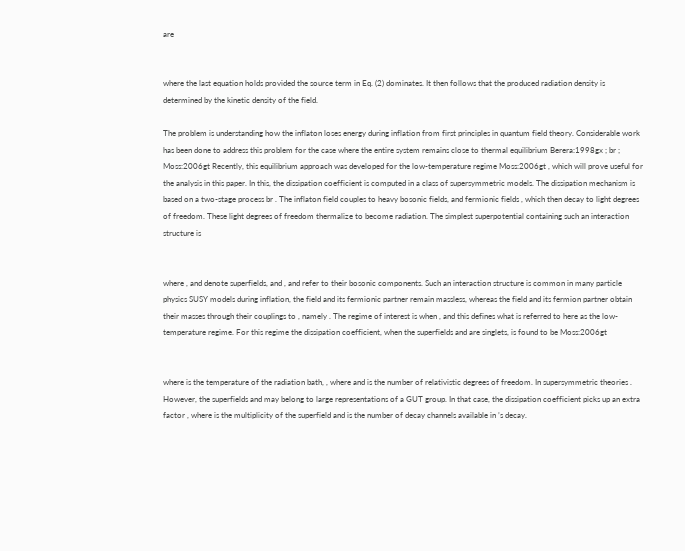are


where the last equation holds provided the source term in Eq. (2) dominates. It then follows that the produced radiation density is determined by the kinetic density of the field.

The problem is understanding how the inflaton loses energy during inflation from first principles in quantum field theory. Considerable work has been done to address this problem for the case where the entire system remains close to thermal equilibrium Berera:1998gx ; br ; Moss:2006gt Recently, this equilibrium approach was developed for the low-temperature regime Moss:2006gt , which will prove useful for the analysis in this paper. In this, the dissipation coefficient is computed in a class of supersymmetric models. The dissipation mechanism is based on a two-stage process br . The inflaton field couples to heavy bosonic fields, and fermionic fields , which then decay to light degrees of freedom. These light degrees of freedom thermalize to become radiation. The simplest superpotential containing such an interaction structure is


where , and denote superfields, and , and refer to their bosonic components. Such an interaction structure is common in many particle physics SUSY models during inflation, the field and its fermionic partner remain massless, whereas the field and its fermion partner obtain their masses through their couplings to , namely . The regime of interest is when , and this defines what is referred to here as the low-temperature regime. For this regime the dissipation coefficient, when the superfields and are singlets, is found to be Moss:2006gt


where is the temperature of the radiation bath, , where and is the number of relativistic degrees of freedom. In supersymmetric theories . However, the superfields and may belong to large representations of a GUT group. In that case, the dissipation coefficient picks up an extra factor , where is the multiplicity of the superfield and is the number of decay channels available in ’s decay.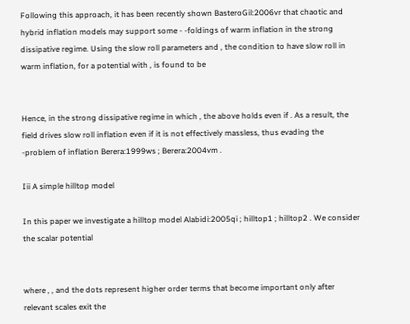Following this approach, it has been recently shown BasteroGil:2006vr that chaotic and hybrid inflation models may support some - -foldings of warm inflation in the strong dissipative regime. Using the slow roll parameters and , the condition to have slow roll in warm inflation, for a potential with , is found to be


Hence, in the strong dissipative regime in which , the above holds even if . As a result, the field drives slow roll inflation even if it is not effectively massless, thus evading the -problem of inflation Berera:1999ws ; Berera:2004vm .

Iii A simple hilltop model

In this paper we investigate a hilltop model Alabidi:2005qi ; hilltop1 ; hilltop2 . We consider the scalar potential


where , , and the dots represent higher order terms that become important only after relevant scales exit the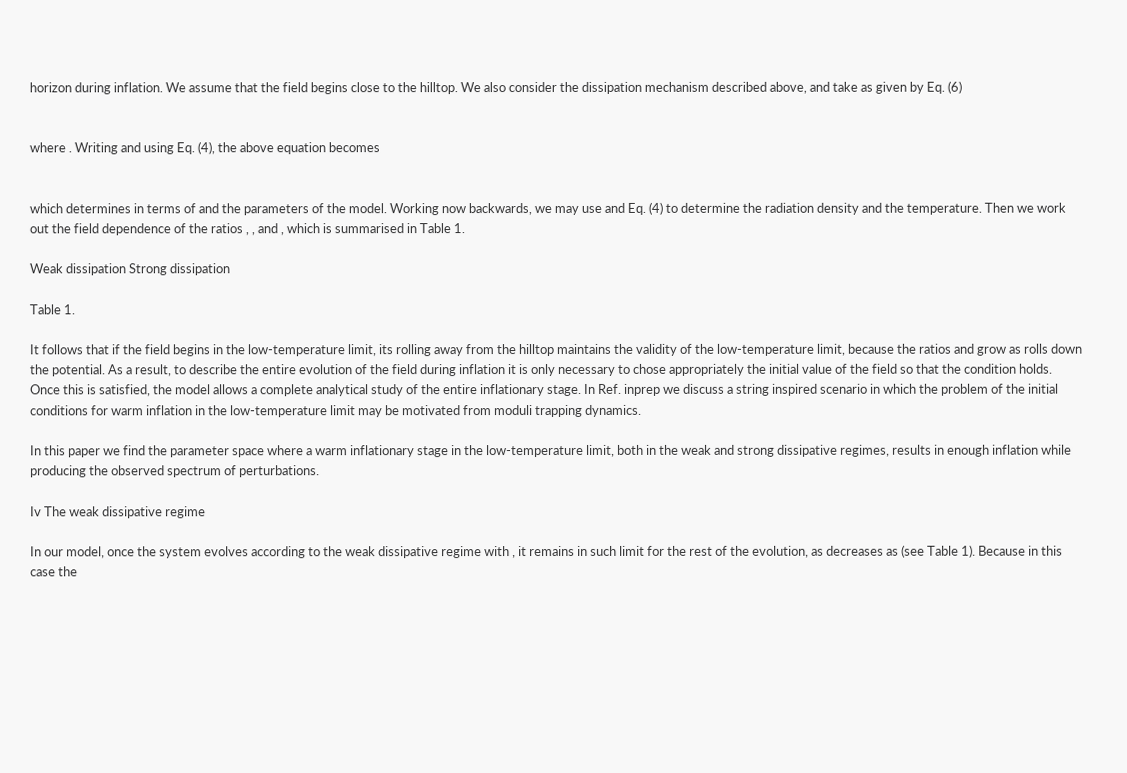horizon during inflation. We assume that the field begins close to the hilltop. We also consider the dissipation mechanism described above, and take as given by Eq. (6)


where . Writing and using Eq. (4), the above equation becomes


which determines in terms of and the parameters of the model. Working now backwards, we may use and Eq. (4) to determine the radiation density and the temperature. Then we work out the field dependence of the ratios , , and , which is summarised in Table 1.

Weak dissipation Strong dissipation

Table 1.

It follows that if the field begins in the low-temperature limit, its rolling away from the hilltop maintains the validity of the low-temperature limit, because the ratios and grow as rolls down the potential. As a result, to describe the entire evolution of the field during inflation it is only necessary to chose appropriately the initial value of the field so that the condition holds. Once this is satisfied, the model allows a complete analytical study of the entire inflationary stage. In Ref. inprep we discuss a string inspired scenario in which the problem of the initial conditions for warm inflation in the low-temperature limit may be motivated from moduli trapping dynamics.

In this paper we find the parameter space where a warm inflationary stage in the low-temperature limit, both in the weak and strong dissipative regimes, results in enough inflation while producing the observed spectrum of perturbations.

Iv The weak dissipative regime

In our model, once the system evolves according to the weak dissipative regime with , it remains in such limit for the rest of the evolution, as decreases as (see Table 1). Because in this case the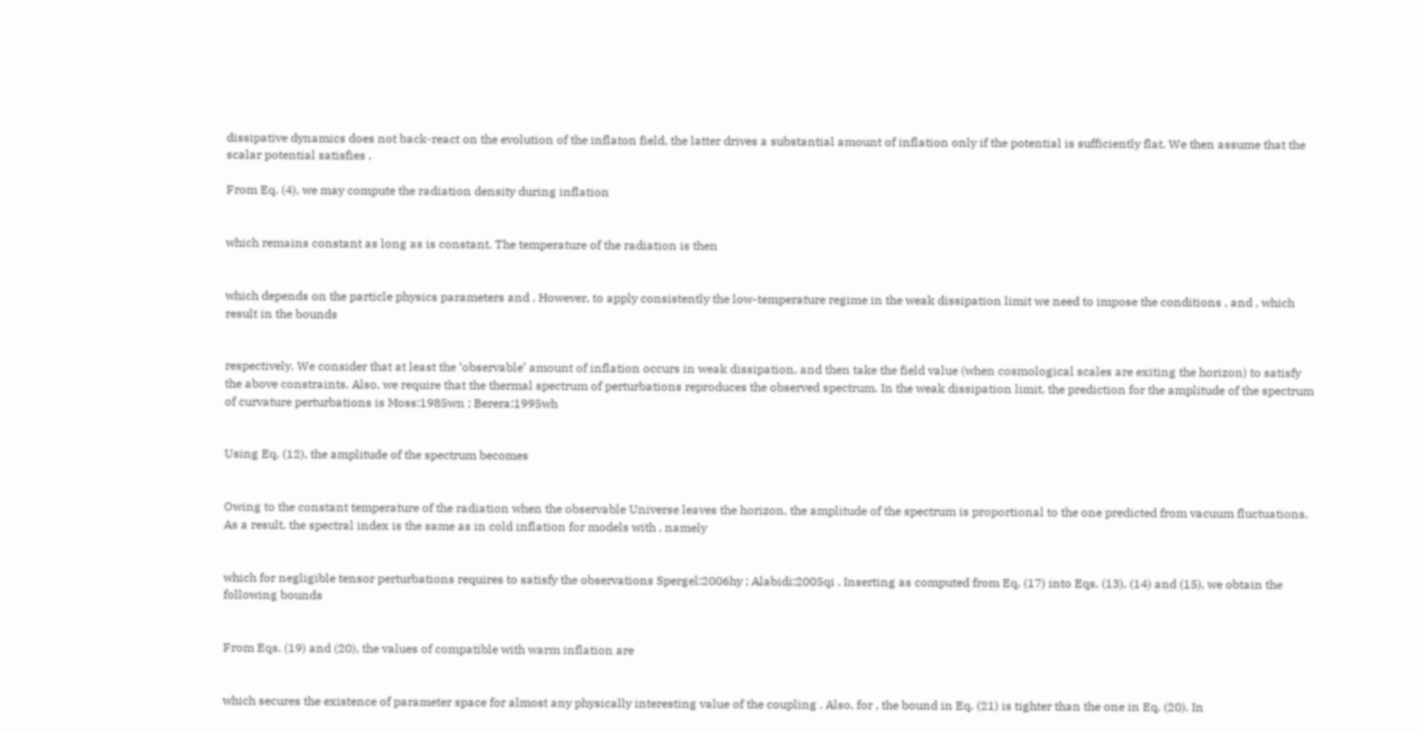dissipative dynamics does not back-react on the evolution of the inflaton field, the latter drives a substantial amount of inflation only if the potential is sufficiently flat. We then assume that the scalar potential satisfies .

From Eq. (4), we may compute the radiation density during inflation


which remains constant as long as is constant. The temperature of the radiation is then


which depends on the particle physics parameters and . However, to apply consistently the low-temperature regime in the weak dissipation limit we need to impose the conditions , and , which result in the bounds


respectively. We consider that at least the ‘observable’ amount of inflation occurs in weak dissipation, and then take the field value (when cosmological scales are exiting the horizon) to satisfy the above constraints. Also, we require that the thermal spectrum of perturbations reproduces the observed spectrum. In the weak dissipation limit, the prediction for the amplitude of the spectrum of curvature perturbations is Moss:1985wn ; Berera:1995wh


Using Eq. (12), the amplitude of the spectrum becomes


Owing to the constant temperature of the radiation when the observable Universe leaves the horizon, the amplitude of the spectrum is proportional to the one predicted from vacuum fluctuations. As a result, the spectral index is the same as in cold inflation for models with , namely


which for negligible tensor perturbations requires to satisfy the observations Spergel:2006hy ; Alabidi:2005qi . Inserting as computed from Eq. (17) into Eqs. (13), (14) and (15), we obtain the following bounds


From Eqs. (19) and (20), the values of compatible with warm inflation are


which secures the existence of parameter space for almost any physically interesting value of the coupling . Also, for , the bound in Eq. (21) is tighter than the one in Eq. (20). In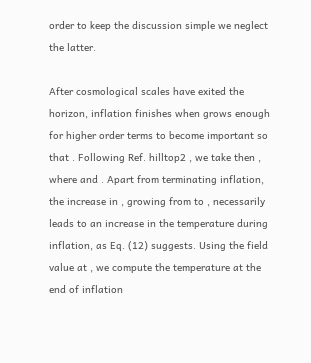order to keep the discussion simple we neglect the latter.

After cosmological scales have exited the horizon, inflation finishes when grows enough for higher order terms to become important so that . Following Ref. hilltop2 , we take then , where and . Apart from terminating inflation, the increase in , growing from to , necessarily leads to an increase in the temperature during inflation, as Eq. (12) suggests. Using the field value at , we compute the temperature at the end of inflation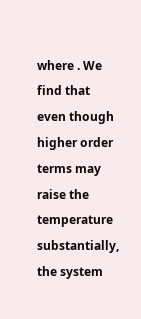where . We find that even though higher order terms may raise the temperature substantially, the system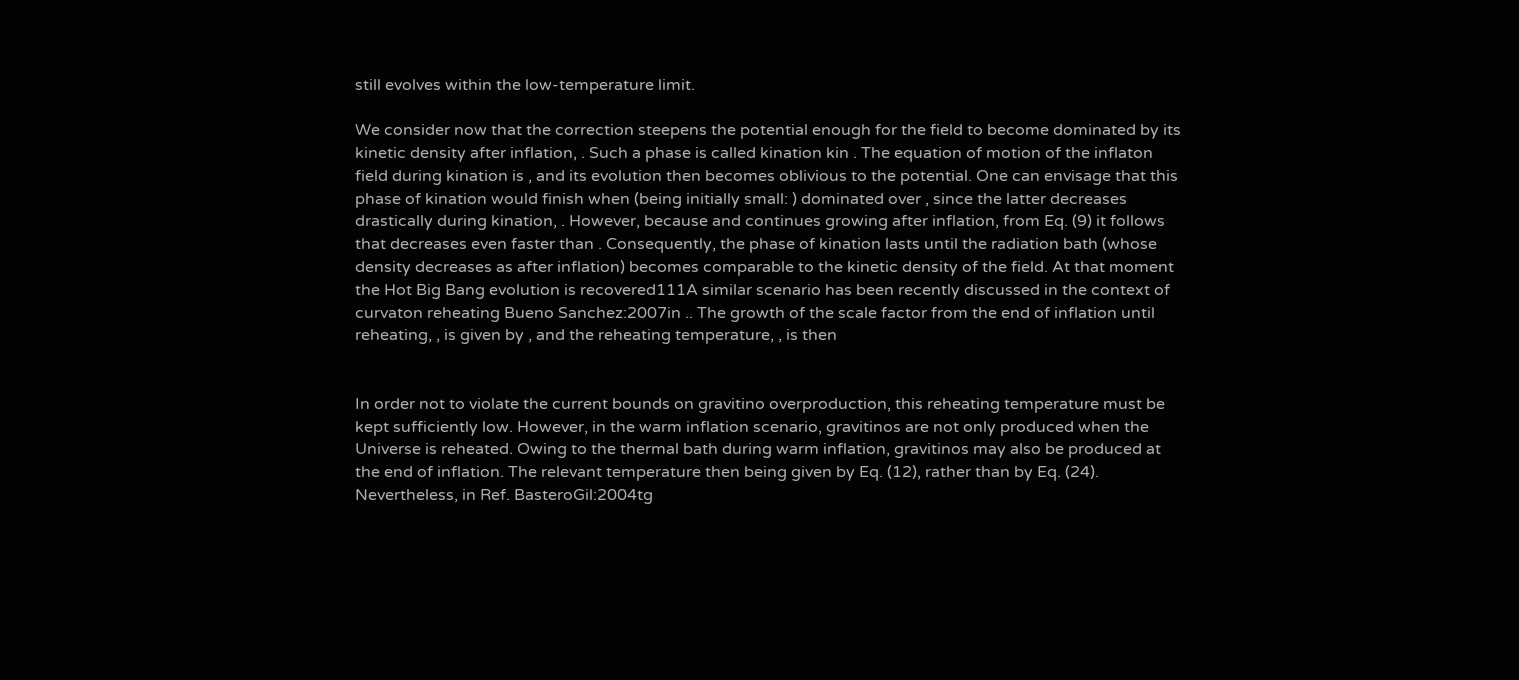still evolves within the low-temperature limit.

We consider now that the correction steepens the potential enough for the field to become dominated by its kinetic density after inflation, . Such a phase is called kination kin . The equation of motion of the inflaton field during kination is , and its evolution then becomes oblivious to the potential. One can envisage that this phase of kination would finish when (being initially small: ) dominated over , since the latter decreases drastically during kination, . However, because and continues growing after inflation, from Eq. (9) it follows that decreases even faster than . Consequently, the phase of kination lasts until the radiation bath (whose density decreases as after inflation) becomes comparable to the kinetic density of the field. At that moment the Hot Big Bang evolution is recovered111A similar scenario has been recently discussed in the context of curvaton reheating Bueno Sanchez:2007in .. The growth of the scale factor from the end of inflation until reheating, , is given by , and the reheating temperature, , is then


In order not to violate the current bounds on gravitino overproduction, this reheating temperature must be kept sufficiently low. However, in the warm inflation scenario, gravitinos are not only produced when the Universe is reheated. Owing to the thermal bath during warm inflation, gravitinos may also be produced at the end of inflation. The relevant temperature then being given by Eq. (12), rather than by Eq. (24). Nevertheless, in Ref. BasteroGil:2004tg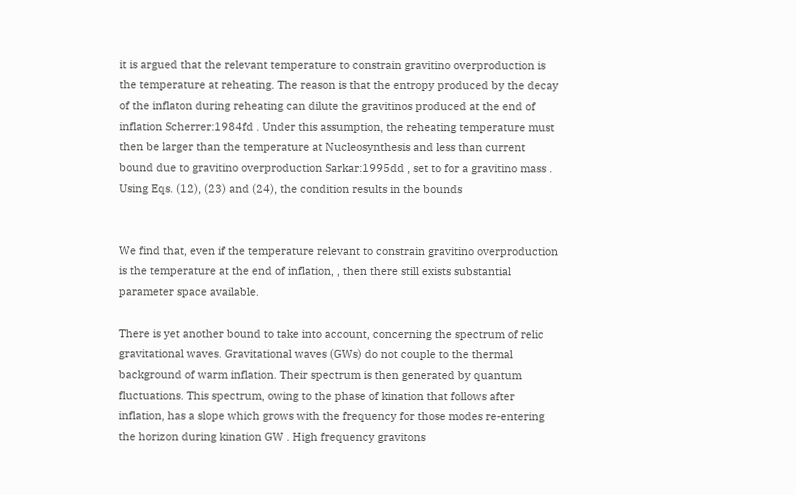it is argued that the relevant temperature to constrain gravitino overproduction is the temperature at reheating. The reason is that the entropy produced by the decay of the inflaton during reheating can dilute the gravitinos produced at the end of inflation Scherrer:1984fd . Under this assumption, the reheating temperature must then be larger than the temperature at Nucleosynthesis and less than current bound due to gravitino overproduction Sarkar:1995dd , set to for a gravitino mass . Using Eqs. (12), (23) and (24), the condition results in the bounds


We find that, even if the temperature relevant to constrain gravitino overproduction is the temperature at the end of inflation, , then there still exists substantial parameter space available.

There is yet another bound to take into account, concerning the spectrum of relic gravitational waves. Gravitational waves (GWs) do not couple to the thermal background of warm inflation. Their spectrum is then generated by quantum fluctuations. This spectrum, owing to the phase of kination that follows after inflation, has a slope which grows with the frequency for those modes re-entering the horizon during kination GW . High frequency gravitons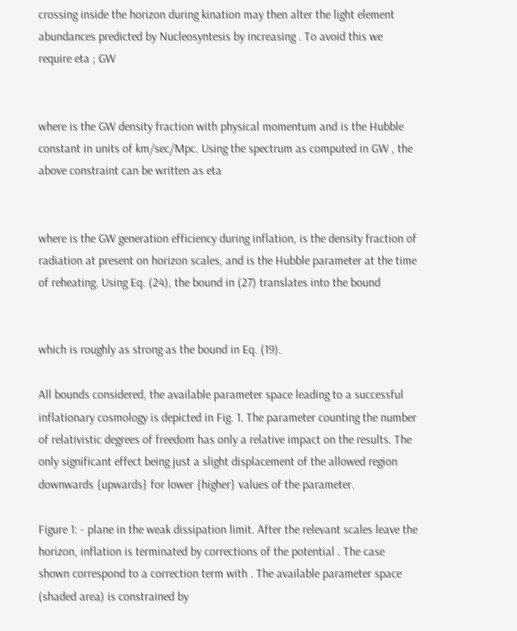crossing inside the horizon during kination may then alter the light element abundances predicted by Nucleosyntesis by increasing . To avoid this we require eta ; GW


where is the GW density fraction with physical momentum and is the Hubble constant in units of km/sec/Mpc. Using the spectrum as computed in GW , the above constraint can be written as eta


where is the GW generation efficiency during inflation, is the density fraction of radiation at present on horizon scales, and is the Hubble parameter at the time of reheating. Using Eq. (24), the bound in (27) translates into the bound


which is roughly as strong as the bound in Eq. (19).

All bounds considered, the available parameter space leading to a successful inflationary cosmology is depicted in Fig. 1. The parameter counting the number of relativistic degrees of freedom has only a relative impact on the results. The only significant effect being just a slight displacement of the allowed region downwards {upwards} for lower {higher} values of the parameter.

Figure 1: - plane in the weak dissipation limit. After the relevant scales leave the horizon, inflation is terminated by corrections of the potential . The case shown correspond to a correction term with . The available parameter space (shaded area) is constrained by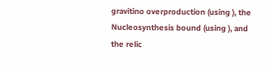gravitino overproduction (using ), the Nucleosynthesis bound (using ), and the relic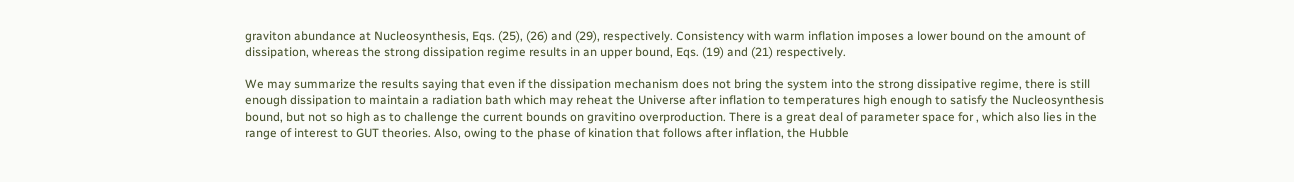graviton abundance at Nucleosynthesis, Eqs. (25), (26) and (29), respectively. Consistency with warm inflation imposes a lower bound on the amount of dissipation, whereas the strong dissipation regime results in an upper bound, Eqs. (19) and (21) respectively.

We may summarize the results saying that even if the dissipation mechanism does not bring the system into the strong dissipative regime, there is still enough dissipation to maintain a radiation bath which may reheat the Universe after inflation to temperatures high enough to satisfy the Nucleosynthesis bound, but not so high as to challenge the current bounds on gravitino overproduction. There is a great deal of parameter space for , which also lies in the range of interest to GUT theories. Also, owing to the phase of kination that follows after inflation, the Hubble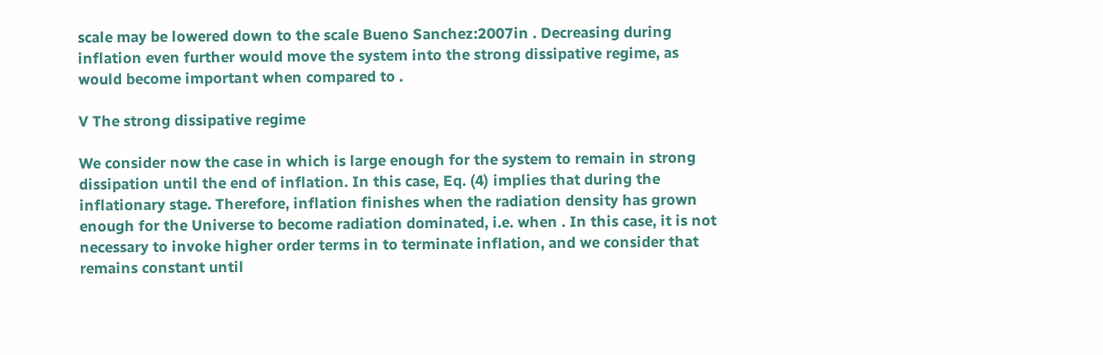scale may be lowered down to the scale Bueno Sanchez:2007in . Decreasing during inflation even further would move the system into the strong dissipative regime, as would become important when compared to .

V The strong dissipative regime

We consider now the case in which is large enough for the system to remain in strong dissipation until the end of inflation. In this case, Eq. (4) implies that during the inflationary stage. Therefore, inflation finishes when the radiation density has grown enough for the Universe to become radiation dominated, i.e. when . In this case, it is not necessary to invoke higher order terms in to terminate inflation, and we consider that remains constant until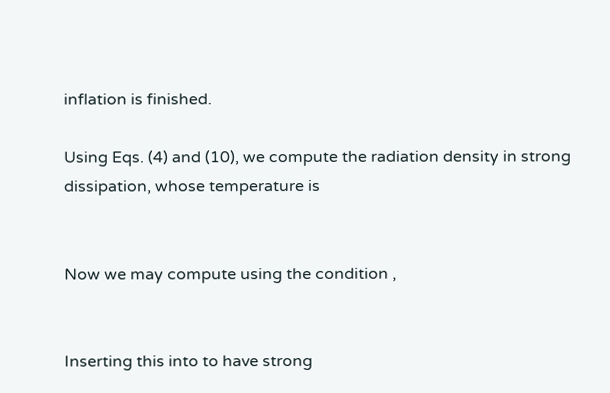inflation is finished.

Using Eqs. (4) and (10), we compute the radiation density in strong dissipation, whose temperature is


Now we may compute using the condition ,


Inserting this into to have strong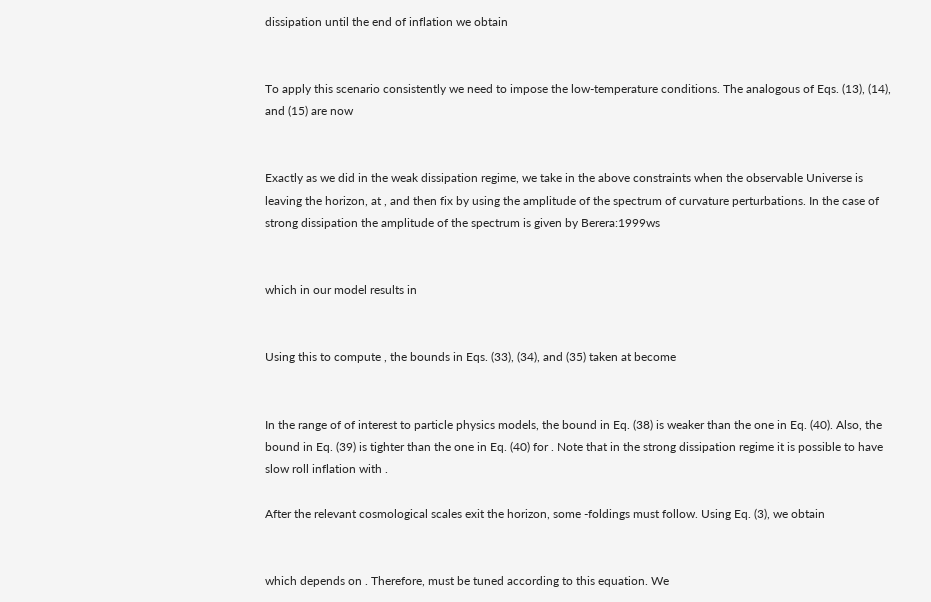dissipation until the end of inflation we obtain


To apply this scenario consistently we need to impose the low-temperature conditions. The analogous of Eqs. (13), (14), and (15) are now


Exactly as we did in the weak dissipation regime, we take in the above constraints when the observable Universe is leaving the horizon, at , and then fix by using the amplitude of the spectrum of curvature perturbations. In the case of strong dissipation the amplitude of the spectrum is given by Berera:1999ws


which in our model results in


Using this to compute , the bounds in Eqs. (33), (34), and (35) taken at become


In the range of of interest to particle physics models, the bound in Eq. (38) is weaker than the one in Eq. (40). Also, the bound in Eq. (39) is tighter than the one in Eq. (40) for . Note that in the strong dissipation regime it is possible to have slow roll inflation with .

After the relevant cosmological scales exit the horizon, some -foldings must follow. Using Eq. (3), we obtain


which depends on . Therefore, must be tuned according to this equation. We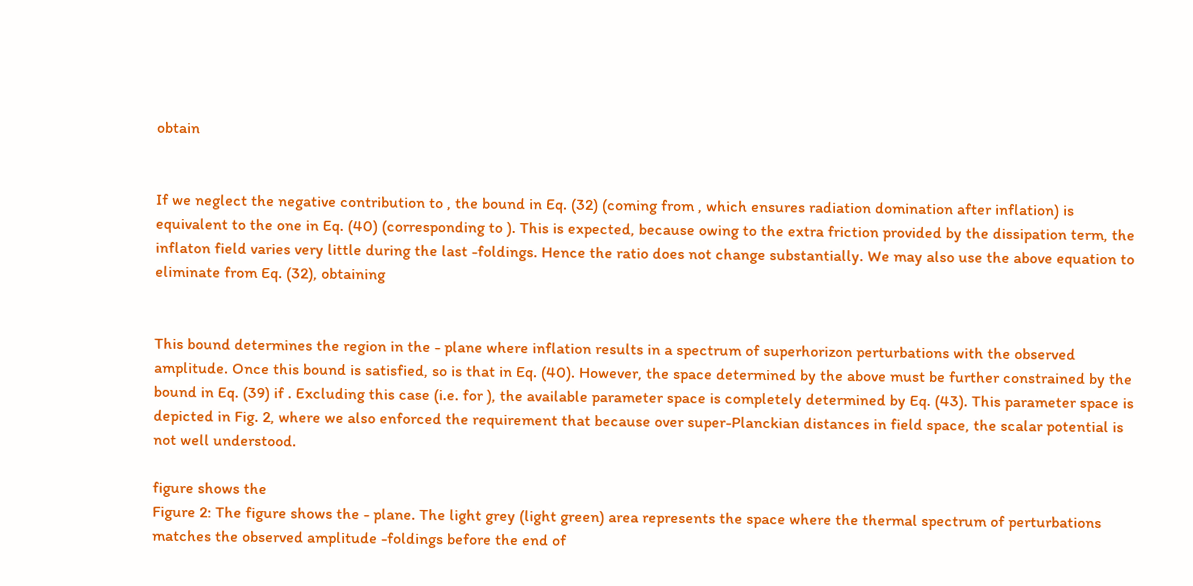obtain


If we neglect the negative contribution to , the bound in Eq. (32) (coming from , which ensures radiation domination after inflation) is equivalent to the one in Eq. (40) (corresponding to ). This is expected, because owing to the extra friction provided by the dissipation term, the inflaton field varies very little during the last -foldings. Hence the ratio does not change substantially. We may also use the above equation to eliminate from Eq. (32), obtaining


This bound determines the region in the - plane where inflation results in a spectrum of superhorizon perturbations with the observed amplitude. Once this bound is satisfied, so is that in Eq. (40). However, the space determined by the above must be further constrained by the bound in Eq. (39) if . Excluding this case (i.e. for ), the available parameter space is completely determined by Eq. (43). This parameter space is depicted in Fig. 2, where we also enforced the requirement that because over super-Planckian distances in field space, the scalar potential is not well understood.

figure shows the
Figure 2: The figure shows the - plane. The light grey (light green) area represents the space where the thermal spectrum of perturbations matches the observed amplitude -foldings before the end of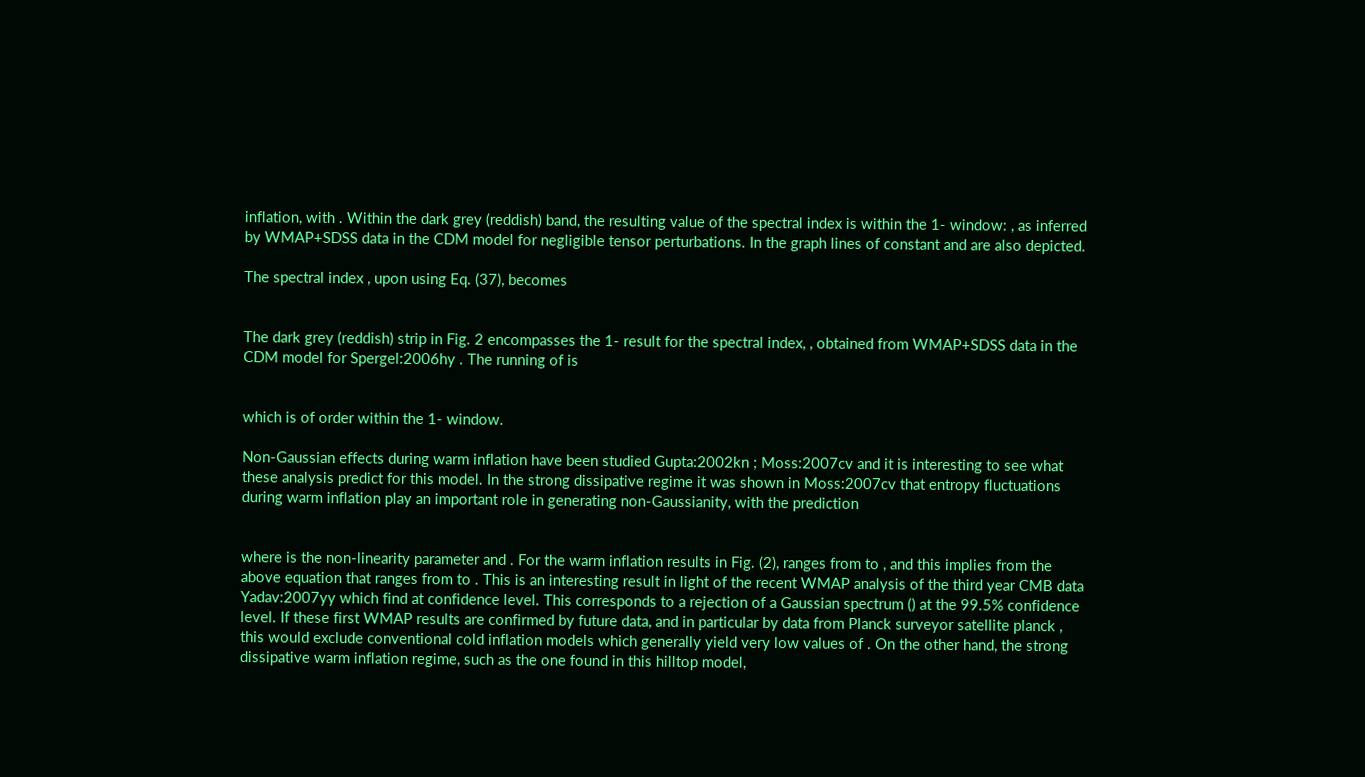inflation, with . Within the dark grey (reddish) band, the resulting value of the spectral index is within the 1- window: , as inferred by WMAP+SDSS data in the CDM model for negligible tensor perturbations. In the graph lines of constant and are also depicted.

The spectral index , upon using Eq. (37), becomes


The dark grey (reddish) strip in Fig. 2 encompasses the 1- result for the spectral index, , obtained from WMAP+SDSS data in the CDM model for Spergel:2006hy . The running of is


which is of order within the 1- window.

Non-Gaussian effects during warm inflation have been studied Gupta:2002kn ; Moss:2007cv and it is interesting to see what these analysis predict for this model. In the strong dissipative regime it was shown in Moss:2007cv that entropy fluctuations during warm inflation play an important role in generating non-Gaussianity, with the prediction


where is the non-linearity parameter and . For the warm inflation results in Fig. (2), ranges from to , and this implies from the above equation that ranges from to . This is an interesting result in light of the recent WMAP analysis of the third year CMB data Yadav:2007yy which find at confidence level. This corresponds to a rejection of a Gaussian spectrum () at the 99.5% confidence level. If these first WMAP results are confirmed by future data, and in particular by data from Planck surveyor satellite planck , this would exclude conventional cold inflation models which generally yield very low values of . On the other hand, the strong dissipative warm inflation regime, such as the one found in this hilltop model,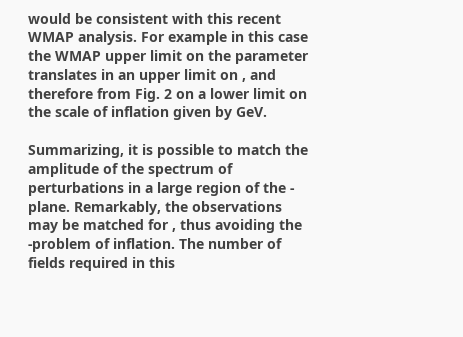would be consistent with this recent WMAP analysis. For example in this case the WMAP upper limit on the parameter translates in an upper limit on , and therefore from Fig. 2 on a lower limit on the scale of inflation given by GeV.

Summarizing, it is possible to match the amplitude of the spectrum of perturbations in a large region of the - plane. Remarkably, the observations may be matched for , thus avoiding the -problem of inflation. The number of fields required in this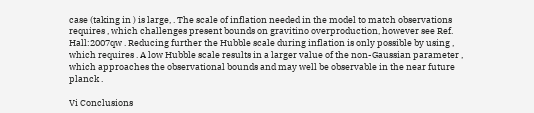case (taking in ) is large, . The scale of inflation needed in the model to match observations requires , which challenges present bounds on gravitino overproduction, however see Ref. Hall:2007qw . Reducing further the Hubble scale during inflation is only possible by using , which requires . A low Hubble scale results in a larger value of the non-Gaussian parameter , which approaches the observational bounds and may well be observable in the near future planck .

Vi Conclusions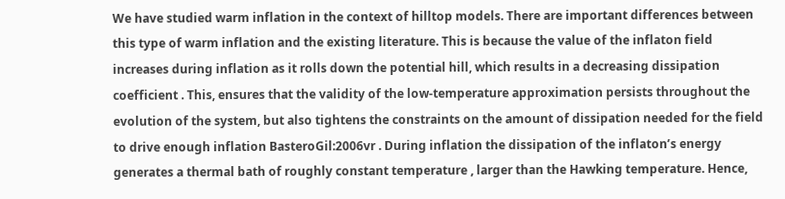We have studied warm inflation in the context of hilltop models. There are important differences between this type of warm inflation and the existing literature. This is because the value of the inflaton field increases during inflation as it rolls down the potential hill, which results in a decreasing dissipation coefficient . This, ensures that the validity of the low-temperature approximation persists throughout the evolution of the system, but also tightens the constraints on the amount of dissipation needed for the field to drive enough inflation BasteroGil:2006vr . During inflation the dissipation of the inflaton’s energy generates a thermal bath of roughly constant temperature , larger than the Hawking temperature. Hence,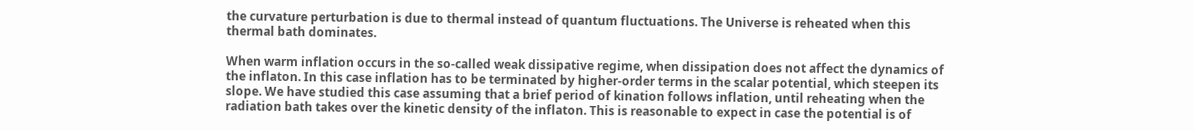the curvature perturbation is due to thermal instead of quantum fluctuations. The Universe is reheated when this thermal bath dominates.

When warm inflation occurs in the so-called weak dissipative regime, when dissipation does not affect the dynamics of the inflaton. In this case inflation has to be terminated by higher-order terms in the scalar potential, which steepen its slope. We have studied this case assuming that a brief period of kination follows inflation, until reheating when the radiation bath takes over the kinetic density of the inflaton. This is reasonable to expect in case the potential is of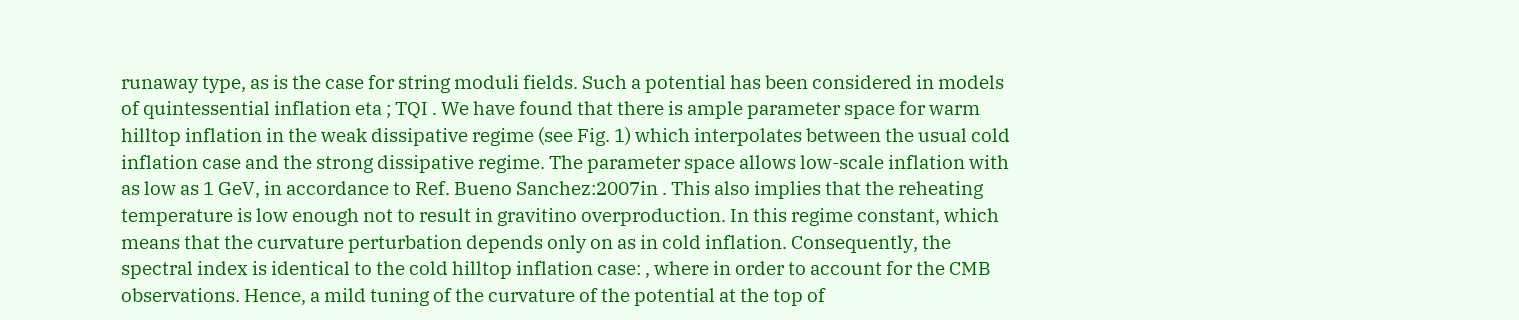runaway type, as is the case for string moduli fields. Such a potential has been considered in models of quintessential inflation eta ; TQI . We have found that there is ample parameter space for warm hilltop inflation in the weak dissipative regime (see Fig. 1) which interpolates between the usual cold inflation case and the strong dissipative regime. The parameter space allows low-scale inflation with as low as 1 GeV, in accordance to Ref. Bueno Sanchez:2007in . This also implies that the reheating temperature is low enough not to result in gravitino overproduction. In this regime constant, which means that the curvature perturbation depends only on as in cold inflation. Consequently, the spectral index is identical to the cold hilltop inflation case: , where in order to account for the CMB observations. Hence, a mild tuning of the curvature of the potential at the top of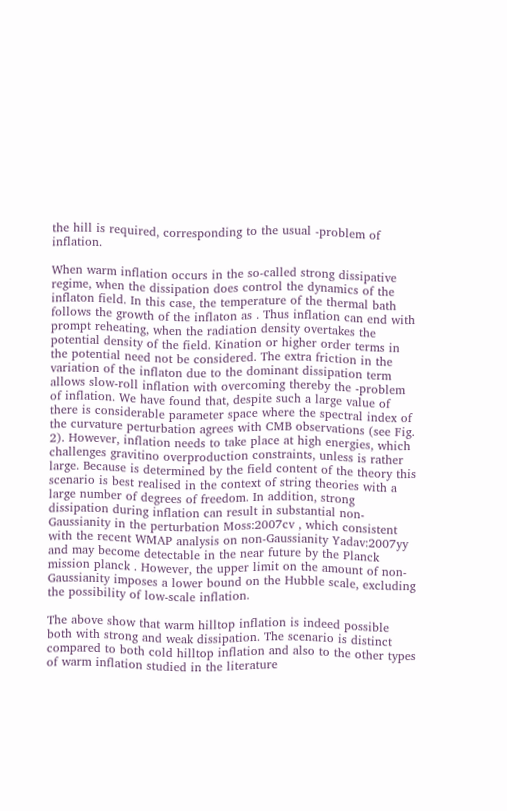the hill is required, corresponding to the usual -problem of inflation.

When warm inflation occurs in the so-called strong dissipative regime, when the dissipation does control the dynamics of the inflaton field. In this case, the temperature of the thermal bath follows the growth of the inflaton as . Thus inflation can end with prompt reheating, when the radiation density overtakes the potential density of the field. Kination or higher order terms in the potential need not be considered. The extra friction in the variation of the inflaton due to the dominant dissipation term allows slow-roll inflation with overcoming thereby the -problem of inflation. We have found that, despite such a large value of there is considerable parameter space where the spectral index of the curvature perturbation agrees with CMB observations (see Fig. 2). However, inflation needs to take place at high energies, which challenges gravitino overproduction constraints, unless is rather large. Because is determined by the field content of the theory this scenario is best realised in the context of string theories with a large number of degrees of freedom. In addition, strong dissipation during inflation can result in substantial non-Gaussianity in the perturbation Moss:2007cv , which consistent with the recent WMAP analysis on non-Gaussianity Yadav:2007yy and may become detectable in the near future by the Planck mission planck . However, the upper limit on the amount of non-Gaussianity imposes a lower bound on the Hubble scale, excluding the possibility of low-scale inflation.

The above show that warm hilltop inflation is indeed possible both with strong and weak dissipation. The scenario is distinct compared to both cold hilltop inflation and also to the other types of warm inflation studied in the literature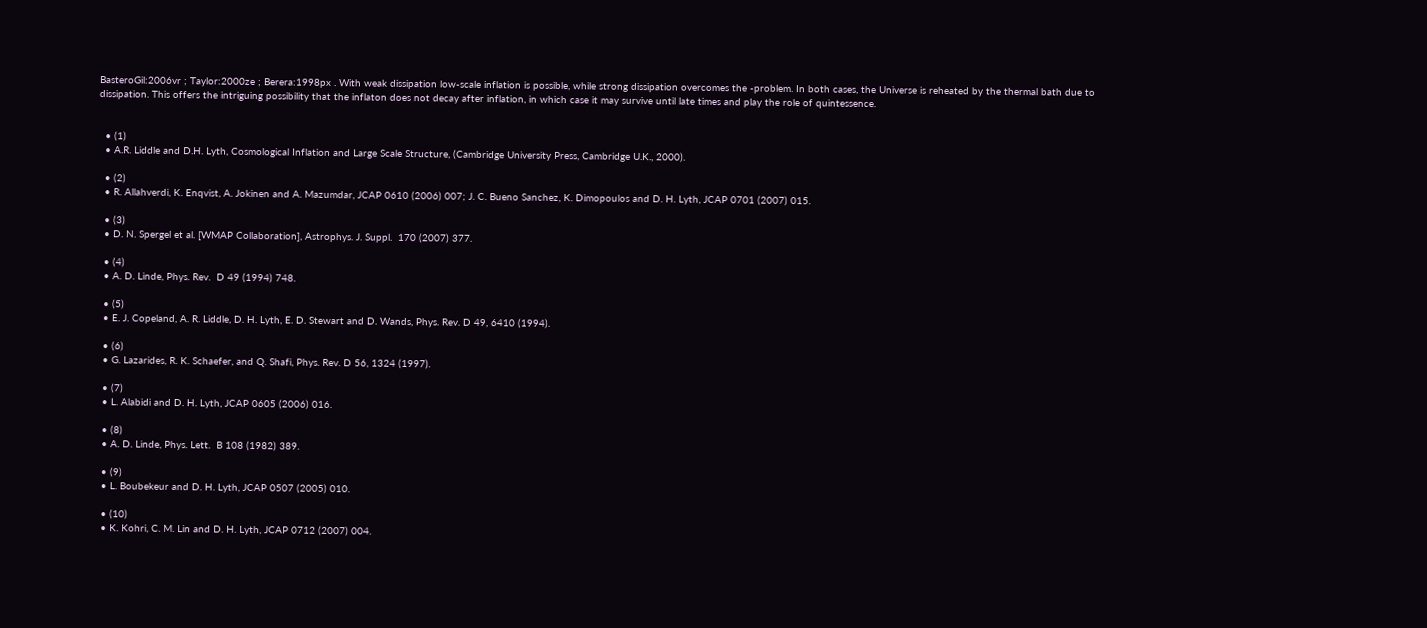BasteroGil:2006vr ; Taylor:2000ze ; Berera:1998px . With weak dissipation low-scale inflation is possible, while strong dissipation overcomes the -problem. In both cases, the Universe is reheated by the thermal bath due to dissipation. This offers the intriguing possibility that the inflaton does not decay after inflation, in which case it may survive until late times and play the role of quintessence.


  • (1)
  • A.R. Liddle and D.H. Lyth, Cosmological Inflation and Large Scale Structure, (Cambridge University Press, Cambridge U.K., 2000).

  • (2)
  • R. Allahverdi, K. Enqvist, A. Jokinen and A. Mazumdar, JCAP 0610 (2006) 007; J. C. Bueno Sanchez, K. Dimopoulos and D. H. Lyth, JCAP 0701 (2007) 015.

  • (3)
  • D. N. Spergel et al. [WMAP Collaboration], Astrophys. J. Suppl.  170 (2007) 377.

  • (4)
  • A. D. Linde, Phys. Rev.  D 49 (1994) 748.

  • (5)
  • E. J. Copeland, A. R. Liddle, D. H. Lyth, E. D. Stewart and D. Wands, Phys. Rev. D 49, 6410 (1994).

  • (6)
  • G. Lazarides, R. K. Schaefer, and Q. Shafi, Phys. Rev. D 56, 1324 (1997).

  • (7)
  • L. Alabidi and D. H. Lyth, JCAP 0605 (2006) 016.

  • (8)
  • A. D. Linde, Phys. Lett.  B 108 (1982) 389.

  • (9)
  • L. Boubekeur and D. H. Lyth, JCAP 0507 (2005) 010.

  • (10)
  • K. Kohri, C. M. Lin and D. H. Lyth, JCAP 0712 (2007) 004.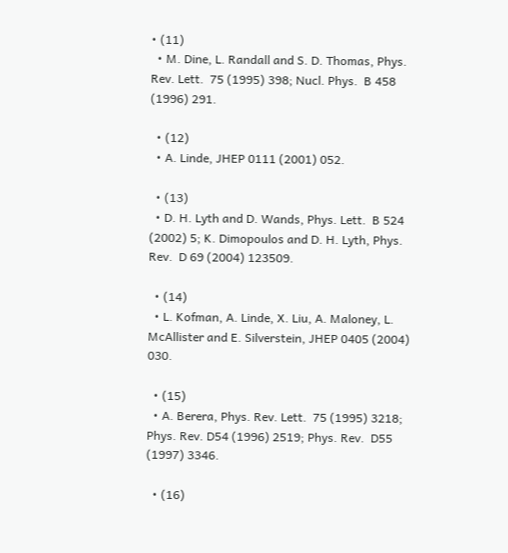• (11)
  • M. Dine, L. Randall and S. D. Thomas, Phys. Rev. Lett.  75 (1995) 398; Nucl. Phys.  B 458 (1996) 291.

  • (12)
  • A. Linde, JHEP 0111 (2001) 052.

  • (13)
  • D. H. Lyth and D. Wands, Phys. Lett.  B 524 (2002) 5; K. Dimopoulos and D. H. Lyth, Phys. Rev.  D 69 (2004) 123509.

  • (14)
  • L. Kofman, A. Linde, X. Liu, A. Maloney, L. McAllister and E. Silverstein, JHEP 0405 (2004) 030.

  • (15)
  • A. Berera, Phys. Rev. Lett.  75 (1995) 3218; Phys. Rev. D54 (1996) 2519; Phys. Rev.  D55 (1997) 3346.

  • (16)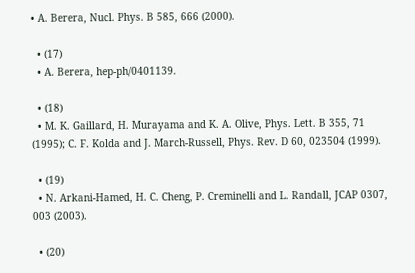• A. Berera, Nucl. Phys. B 585, 666 (2000).

  • (17)
  • A. Berera, hep-ph/0401139.

  • (18)
  • M. K. Gaillard, H. Murayama and K. A. Olive, Phys. Lett. B 355, 71 (1995); C. F. Kolda and J. March-Russell, Phys. Rev. D 60, 023504 (1999).

  • (19)
  • N. Arkani-Hamed, H. C. Cheng, P. Creminelli and L. Randall, JCAP 0307, 003 (2003).

  • (20)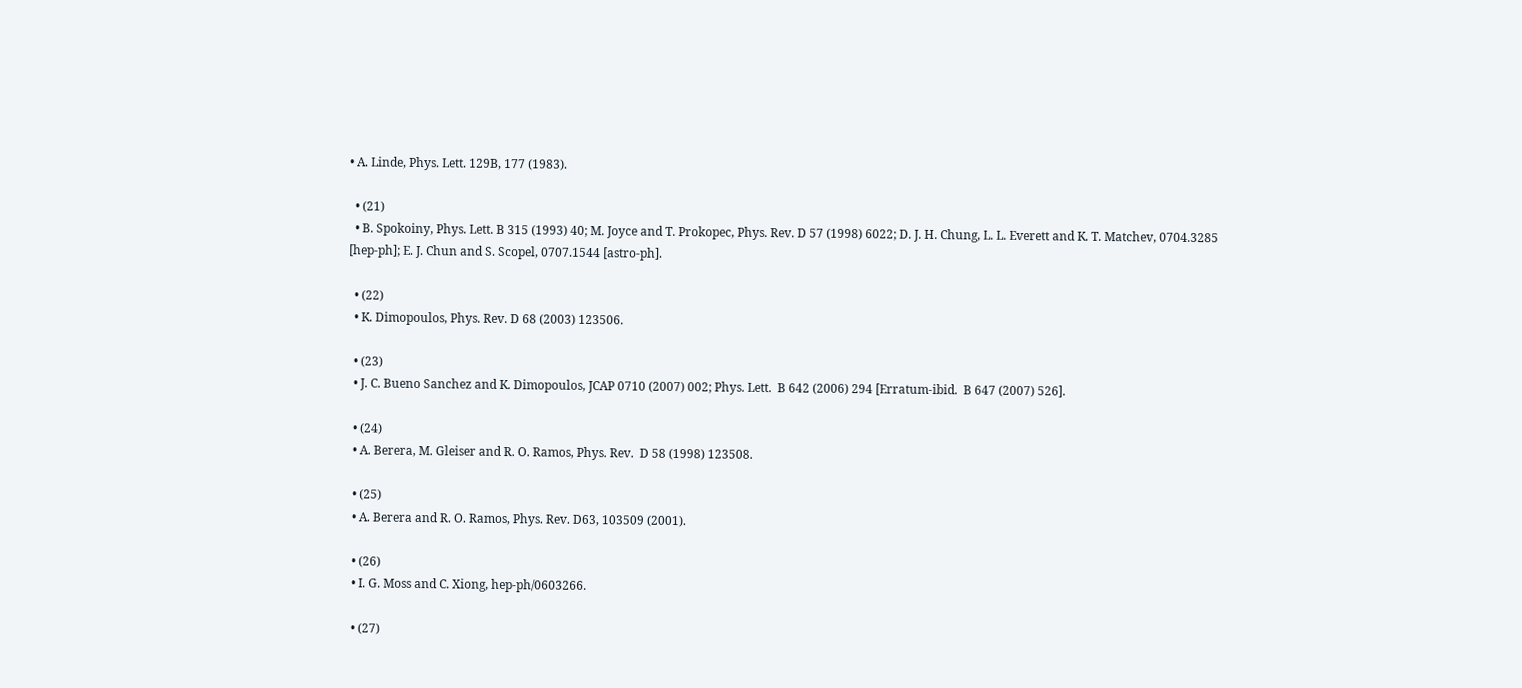• A. Linde, Phys. Lett. 129B, 177 (1983).

  • (21)
  • B. Spokoiny, Phys. Lett. B 315 (1993) 40; M. Joyce and T. Prokopec, Phys. Rev. D 57 (1998) 6022; D. J. H. Chung, L. L. Everett and K. T. Matchev, 0704.3285 [hep-ph]; E. J. Chun and S. Scopel, 0707.1544 [astro-ph].

  • (22)
  • K. Dimopoulos, Phys. Rev. D 68 (2003) 123506.

  • (23)
  • J. C. Bueno Sanchez and K. Dimopoulos, JCAP 0710 (2007) 002; Phys. Lett.  B 642 (2006) 294 [Erratum-ibid.  B 647 (2007) 526].

  • (24)
  • A. Berera, M. Gleiser and R. O. Ramos, Phys. Rev.  D 58 (1998) 123508.

  • (25)
  • A. Berera and R. O. Ramos, Phys. Rev. D63, 103509 (2001).

  • (26)
  • I. G. Moss and C. Xiong, hep-ph/0603266.

  • (27)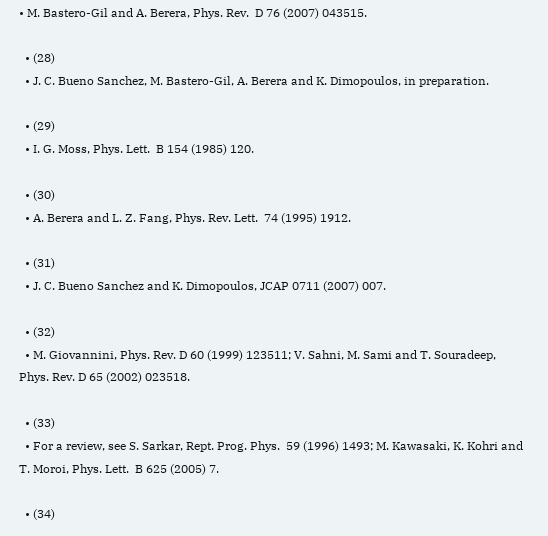• M. Bastero-Gil and A. Berera, Phys. Rev.  D 76 (2007) 043515.

  • (28)
  • J. C. Bueno Sanchez, M. Bastero-Gil, A. Berera and K. Dimopoulos, in preparation.

  • (29)
  • I. G. Moss, Phys. Lett.  B 154 (1985) 120.

  • (30)
  • A. Berera and L. Z. Fang, Phys. Rev. Lett.  74 (1995) 1912.

  • (31)
  • J. C. Bueno Sanchez and K. Dimopoulos, JCAP 0711 (2007) 007.

  • (32)
  • M. Giovannini, Phys. Rev. D 60 (1999) 123511; V. Sahni, M. Sami and T. Souradeep, Phys. Rev. D 65 (2002) 023518.

  • (33)
  • For a review, see S. Sarkar, Rept. Prog. Phys.  59 (1996) 1493; M. Kawasaki, K. Kohri and T. Moroi, Phys. Lett.  B 625 (2005) 7.

  • (34)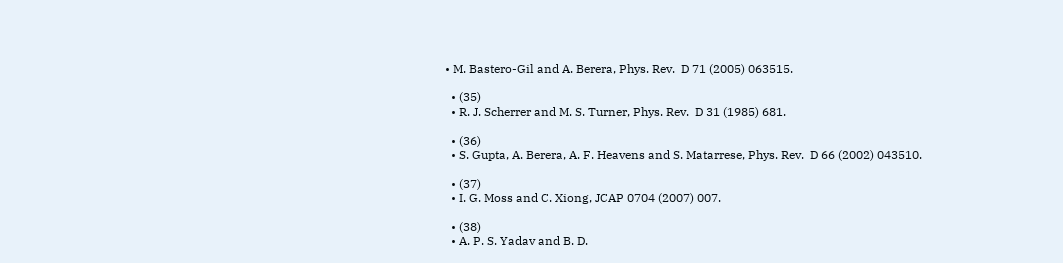• M. Bastero-Gil and A. Berera, Phys. Rev.  D 71 (2005) 063515.

  • (35)
  • R. J. Scherrer and M. S. Turner, Phys. Rev.  D 31 (1985) 681.

  • (36)
  • S. Gupta, A. Berera, A. F. Heavens and S. Matarrese, Phys. Rev.  D 66 (2002) 043510.

  • (37)
  • I. G. Moss and C. Xiong, JCAP 0704 (2007) 007.

  • (38)
  • A. P. S. Yadav and B. D.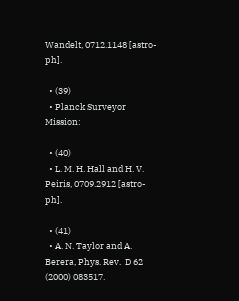Wandelt, 0712.1148 [astro-ph].

  • (39)
  • Planck Surveyor Mission:

  • (40)
  • L. M. H. Hall and H. V. Peiris, 0709.2912 [astro-ph].

  • (41)
  • A. N. Taylor and A. Berera, Phys. Rev.  D 62 (2000) 083517.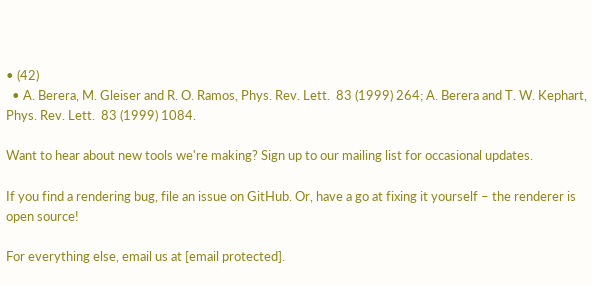• (42)
  • A. Berera, M. Gleiser and R. O. Ramos, Phys. Rev. Lett.  83 (1999) 264; A. Berera and T. W. Kephart, Phys. Rev. Lett.  83 (1999) 1084.

Want to hear about new tools we're making? Sign up to our mailing list for occasional updates.

If you find a rendering bug, file an issue on GitHub. Or, have a go at fixing it yourself – the renderer is open source!

For everything else, email us at [email protected].